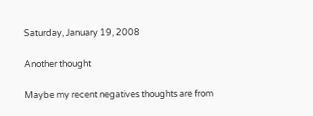Saturday, January 19, 2008

Another thought

Maybe my recent negatives thoughts are from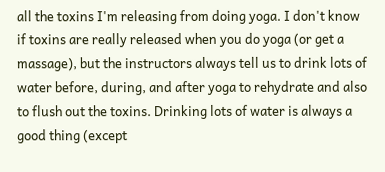all the toxins I'm releasing from doing yoga. I don't know if toxins are really released when you do yoga (or get a massage), but the instructors always tell us to drink lots of water before, during, and after yoga to rehydrate and also to flush out the toxins. Drinking lots of water is always a good thing (except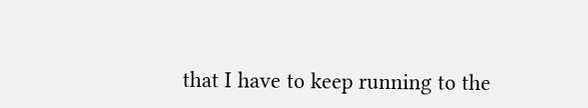that I have to keep running to the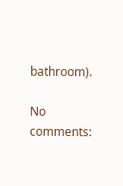bathroom).

No comments: